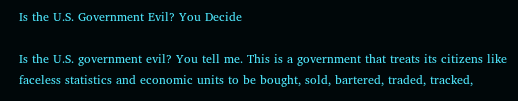Is the U.S. Government Evil? You Decide

Is the U.S. government evil? You tell me. This is a government that treats its citizens like faceless statistics and economic units to be bought, sold, bartered, traded, tracked,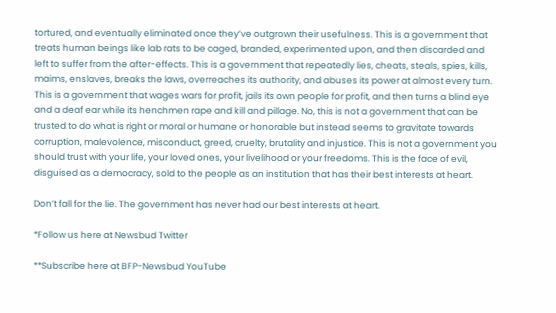tortured, and eventually eliminated once they’ve outgrown their usefulness. This is a government that treats human beings like lab rats to be caged, branded, experimented upon, and then discarded and left to suffer from the after-effects. This is a government that repeatedly lies, cheats, steals, spies, kills, maims, enslaves, breaks the laws, overreaches its authority, and abuses its power at almost every turn. This is a government that wages wars for profit, jails its own people for profit, and then turns a blind eye and a deaf ear while its henchmen rape and kill and pillage. No, this is not a government that can be trusted to do what is right or moral or humane or honorable but instead seems to gravitate towards corruption, malevolence, misconduct, greed, cruelty, brutality and injustice. This is not a government you should trust with your life, your loved ones, your livelihood or your freedoms. This is the face of evil, disguised as a democracy, sold to the people as an institution that has their best interests at heart.

Don’t fall for the lie. The government has never had our best interests at heart.

*Follow us here at Newsbud Twitter

**Subscribe here at BFP-Newsbud YouTube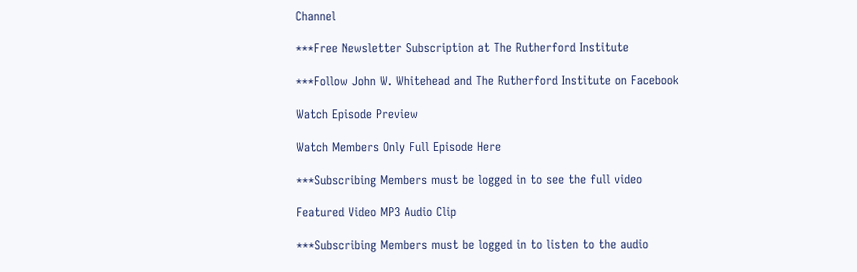Channel

***Free Newsletter Subscription at The Rutherford Institute

***Follow John W. Whitehead and The Rutherford Institute on Facebook

Watch Episode Preview

Watch Members Only Full Episode Here

***Subscribing Members must be logged in to see the full video

Featured Video MP3 Audio Clip

***Subscribing Members must be logged in to listen to the audio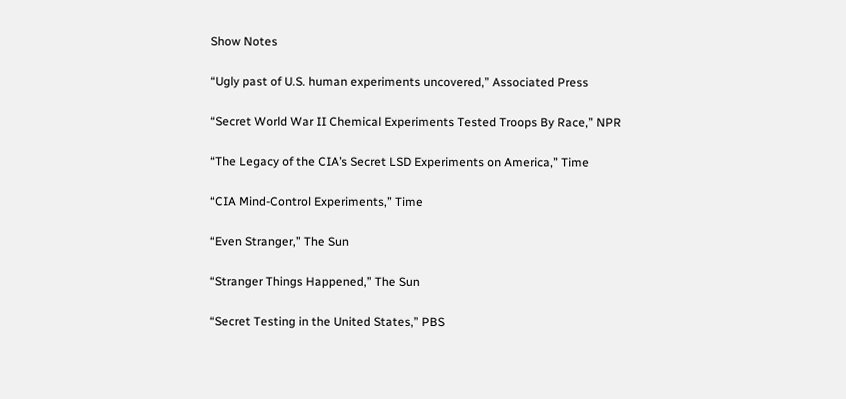Show Notes

“Ugly past of U.S. human experiments uncovered,” Associated Press

“Secret World War II Chemical Experiments Tested Troops By Race,” NPR

“The Legacy of the CIA’s Secret LSD Experiments on America,” Time

“CIA Mind-Control Experiments,” Time

“Even Stranger,” The Sun

“Stranger Things Happened,” The Sun

“Secret Testing in the United States,” PBS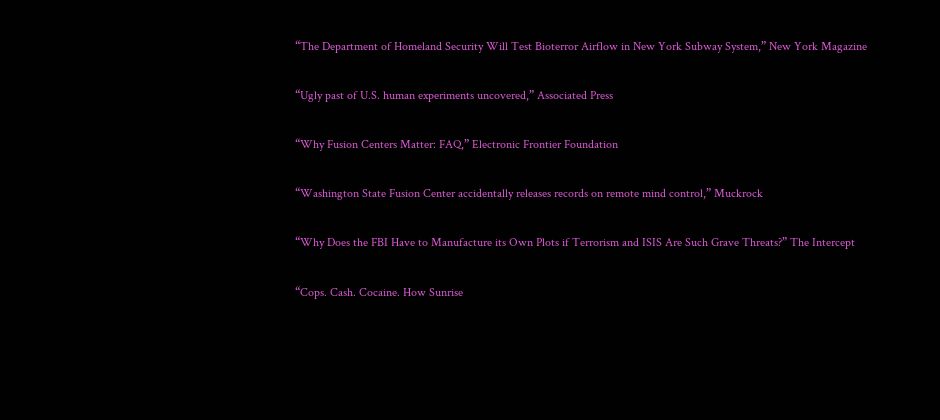“The Department of Homeland Security Will Test Bioterror Airflow in New York Subway System,” New York Magazine

“Ugly past of U.S. human experiments uncovered,” Associated Press

“Why Fusion Centers Matter: FAQ,” Electronic Frontier Foundation

“Washington State Fusion Center accidentally releases records on remote mind control,” Muckrock

“Why Does the FBI Have to Manufacture its Own Plots if Terrorism and ISIS Are Such Grave Threats?” The Intercept

“Cops. Cash. Cocaine. How Sunrise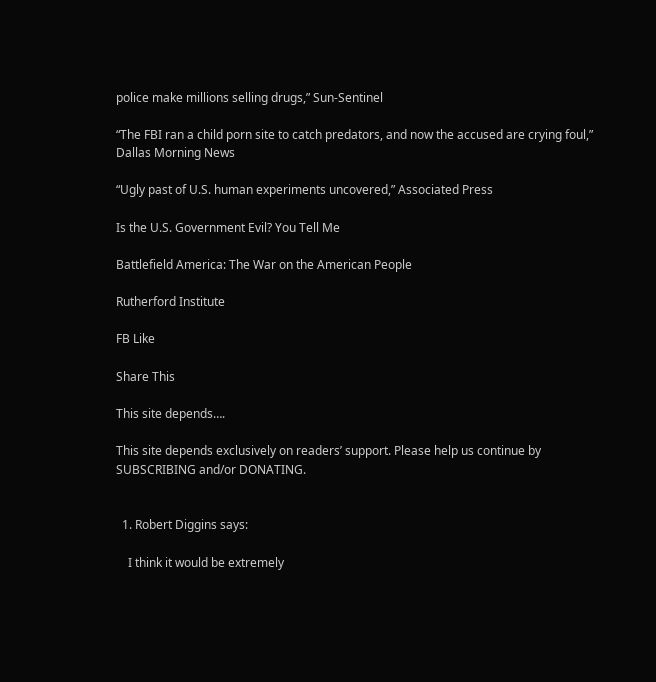police make millions selling drugs,” Sun-Sentinel

“The FBI ran a child porn site to catch predators, and now the accused are crying foul,” Dallas Morning News

“Ugly past of U.S. human experiments uncovered,” Associated Press

Is the U.S. Government Evil? You Tell Me

Battlefield America: The War on the American People

Rutherford Institute

FB Like

Share This

This site depends….

This site depends exclusively on readers’ support. Please help us continue by SUBSCRIBING and/or DONATING.


  1. Robert Diggins says:

    I think it would be extremely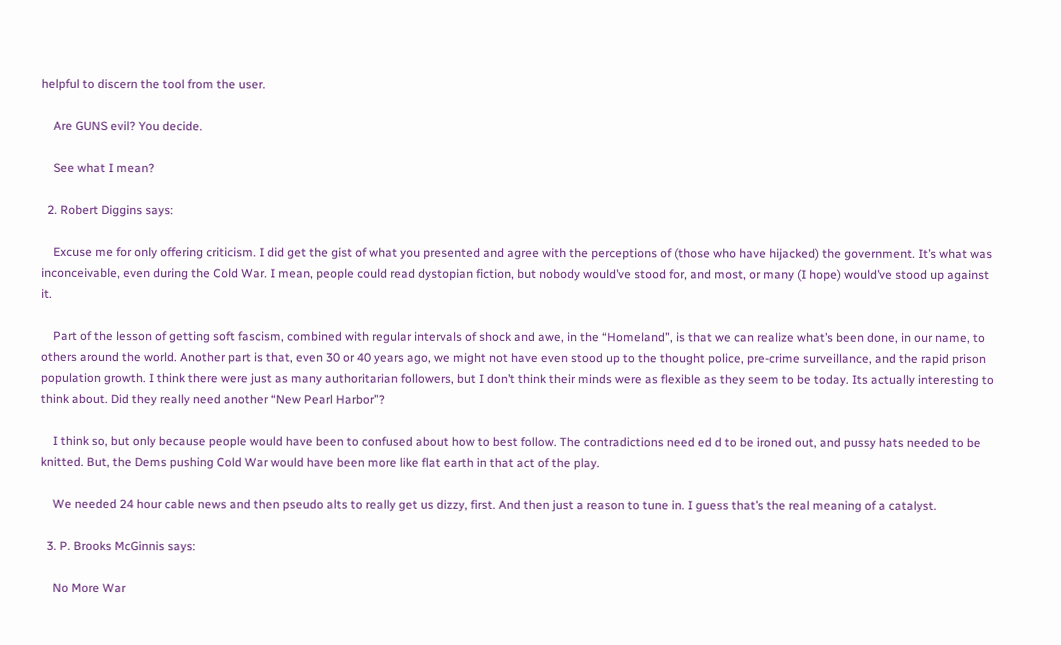helpful to discern the tool from the user.

    Are GUNS evil? You decide.

    See what I mean?

  2. Robert Diggins says:

    Excuse me for only offering criticism. I did get the gist of what you presented and agree with the perceptions of (those who have hijacked) the government. It’s what was inconceivable, even during the Cold War. I mean, people could read dystopian fiction, but nobody would’ve stood for, and most, or many (I hope) would’ve stood up against it.

    Part of the lesson of getting soft fascism, combined with regular intervals of shock and awe, in the “Homeland”, is that we can realize what’s been done, in our name, to others around the world. Another part is that, even 30 or 40 years ago, we might not have even stood up to the thought police, pre-crime surveillance, and the rapid prison population growth. I think there were just as many authoritarian followers, but I don’t think their minds were as flexible as they seem to be today. Its actually interesting to think about. Did they really need another “New Pearl Harbor”?

    I think so, but only because people would have been to confused about how to best follow. The contradictions need ed d to be ironed out, and pussy hats needed to be knitted. But, the Dems pushing Cold War would have been more like flat earth in that act of the play.

    We needed 24 hour cable news and then pseudo alts to really get us dizzy, first. And then just a reason to tune in. I guess that’s the real meaning of a catalyst.

  3. P. Brooks McGinnis says:

    No More War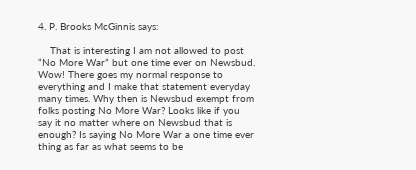4. P. Brooks McGinnis says:

    That is interesting I am not allowed to post “No More War” but one time ever on Newsbud. Wow! There goes my normal response to everything and I make that statement everyday many times. Why then is Newsbud exempt from folks posting No More War? Looks like if you say it no matter where on Newsbud that is enough? Is saying No More War a one time ever thing as far as what seems to be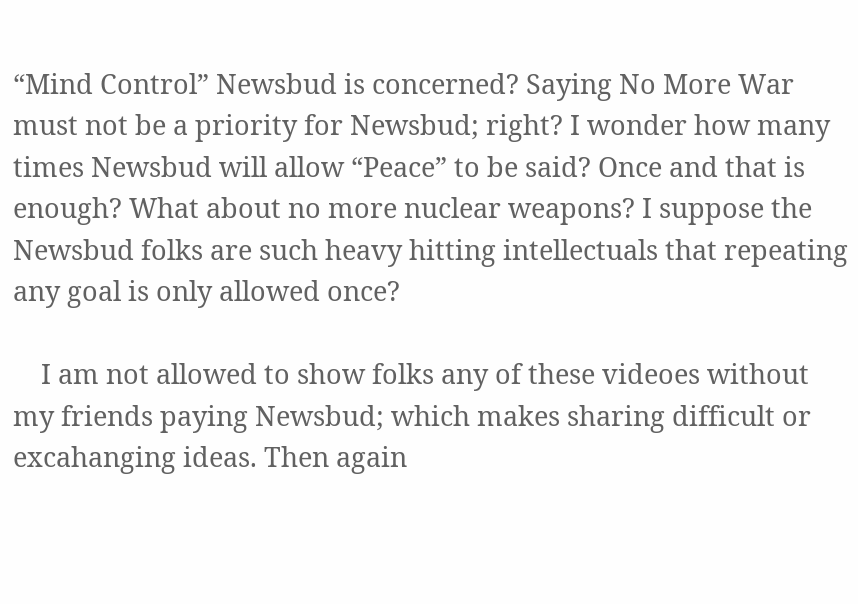“Mind Control” Newsbud is concerned? Saying No More War must not be a priority for Newsbud; right? I wonder how many times Newsbud will allow “Peace” to be said? Once and that is enough? What about no more nuclear weapons? I suppose the Newsbud folks are such heavy hitting intellectuals that repeating any goal is only allowed once?

    I am not allowed to show folks any of these videoes without my friends paying Newsbud; which makes sharing difficult or excahanging ideas. Then again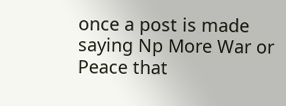once a post is made saying Np More War or Peace that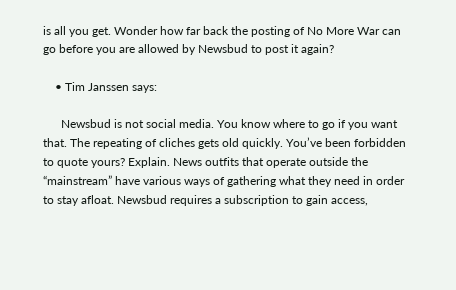is all you get. Wonder how far back the posting of No More War can go before you are allowed by Newsbud to post it again?

    • Tim Janssen says:

      Newsbud is not social media. You know where to go if you want that. The repeating of cliches gets old quickly. You’ve been forbidden to quote yours? Explain. News outfits that operate outside the “mainstream” have various ways of gathering what they need in order to stay afloat. Newsbud requires a subscription to gain access,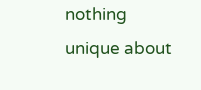nothing unique about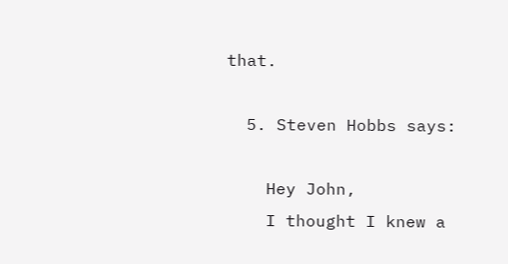that.

  5. Steven Hobbs says:

    Hey John,
    I thought I knew a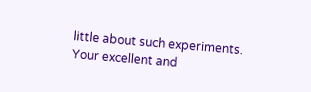little about such experiments. Your excellent and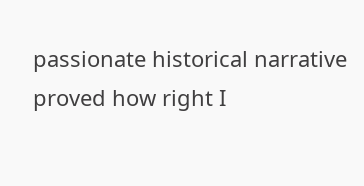passionate historical narrative proved how right I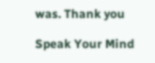was. Thank you

Speak Your Mind